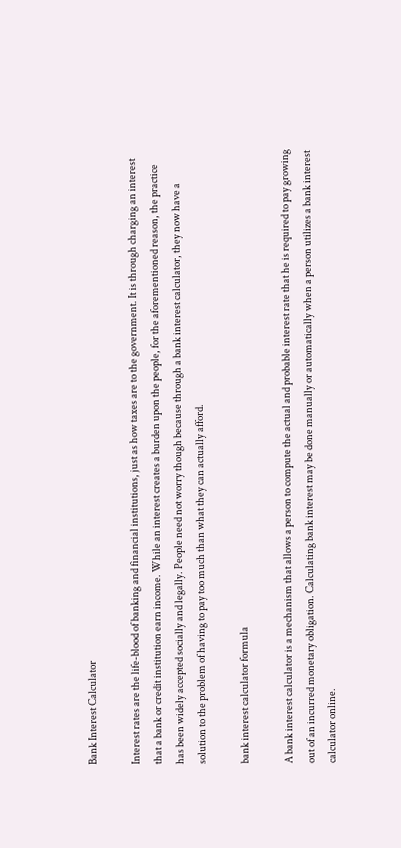Bank Interest Calculator

Interest rates are the life-blood of banking and financial institutions, just as how taxes are to the government. It is through charging an interest that a bank or credit institution earn income. While an interest creates a burden upon the people, for the aforementioned reason, the practice has been widely accepted socially and legally. People need not worry though because through a bank interest calculator, they now have a solution to the problem of having to pay too much than what they can actually afford.

bank interest calculator formula

A bank interest calculator is a mechanism that allows a person to compute the actual and probable interest rate that he is required to pay growing out of an incurred monetary obligation. Calculating bank interest may be done manually or automatically when a person utilizes a bank interest calculator online.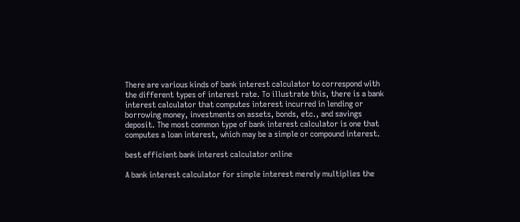There are various kinds of bank interest calculator to correspond with the different types of interest rate. To illustrate this, there is a bank interest calculator that computes interest incurred in lending or borrowing money, investments on assets, bonds, etc., and savings deposit. The most common type of bank interest calculator is one that computes a loan interest, which may be a simple or compound interest.

best efficient bank interest calculator online

A bank interest calculator for simple interest merely multiplies the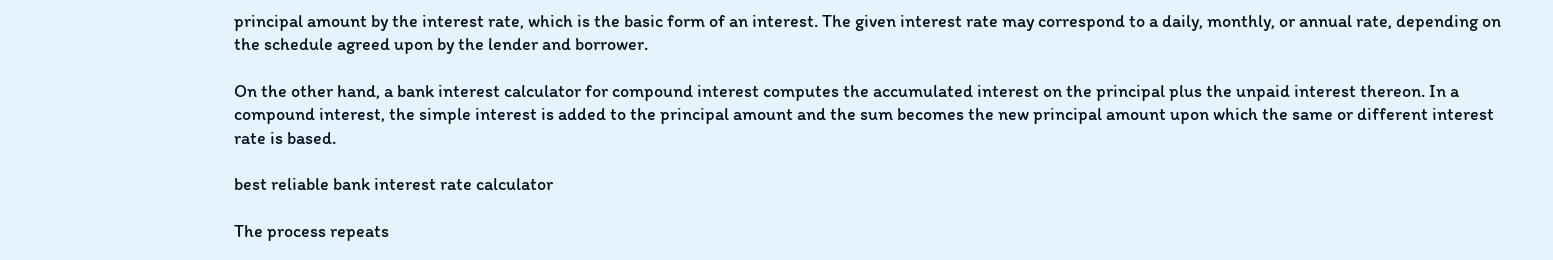principal amount by the interest rate, which is the basic form of an interest. The given interest rate may correspond to a daily, monthly, or annual rate, depending on the schedule agreed upon by the lender and borrower.

On the other hand, a bank interest calculator for compound interest computes the accumulated interest on the principal plus the unpaid interest thereon. In a compound interest, the simple interest is added to the principal amount and the sum becomes the new principal amount upon which the same or different interest rate is based.

best reliable bank interest rate calculator

The process repeats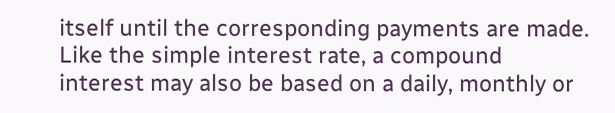itself until the corresponding payments are made. Like the simple interest rate, a compound interest may also be based on a daily, monthly or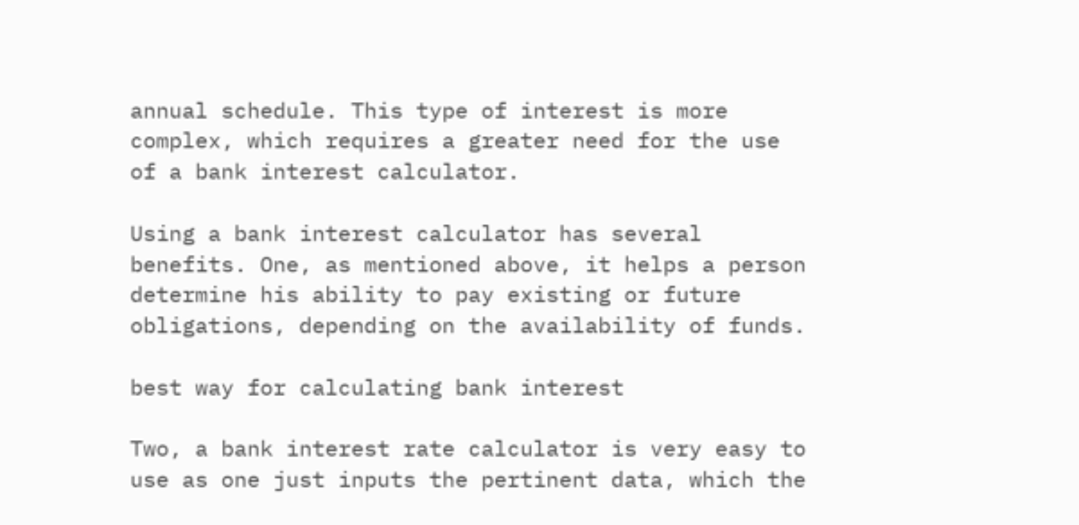annual schedule. This type of interest is more complex, which requires a greater need for the use of a bank interest calculator.

Using a bank interest calculator has several benefits. One, as mentioned above, it helps a person determine his ability to pay existing or future obligations, depending on the availability of funds.

best way for calculating bank interest

Two, a bank interest rate calculator is very easy to use as one just inputs the pertinent data, which the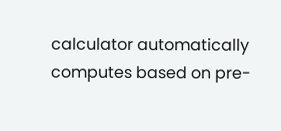calculator automatically computes based on pre-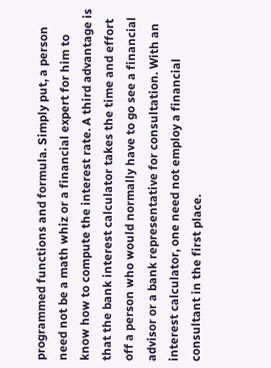programmed functions and formula. Simply put, a person need not be a math whiz or a financial expert for him to know how to compute the interest rate. A third advantage is that the bank interest calculator takes the time and effort off a person who would normally have to go see a financial advisor or a bank representative for consultation. With an interest calculator, one need not employ a financial consultant in the first place.